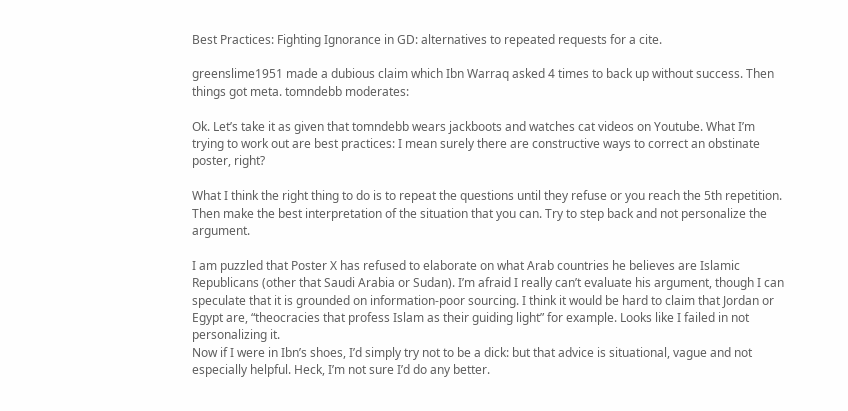Best Practices: Fighting Ignorance in GD: alternatives to repeated requests for a cite.

greenslime1951 made a dubious claim which Ibn Warraq asked 4 times to back up without success. Then things got meta. tomndebb moderates:

Ok. Let’s take it as given that tomndebb wears jackboots and watches cat videos on Youtube. What I’m trying to work out are best practices: I mean surely there are constructive ways to correct an obstinate poster, right?

What I think the right thing to do is to repeat the questions until they refuse or you reach the 5th repetition. Then make the best interpretation of the situation that you can. Try to step back and not personalize the argument.

I am puzzled that Poster X has refused to elaborate on what Arab countries he believes are Islamic Republicans (other that Saudi Arabia or Sudan). I’m afraid I really can’t evaluate his argument, though I can speculate that it is grounded on information-poor sourcing. I think it would be hard to claim that Jordan or Egypt are, “theocracies that profess Islam as their guiding light” for example. Looks like I failed in not personalizing it.
Now if I were in Ibn’s shoes, I’d simply try not to be a dick: but that advice is situational, vague and not especially helpful. Heck, I’m not sure I’d do any better.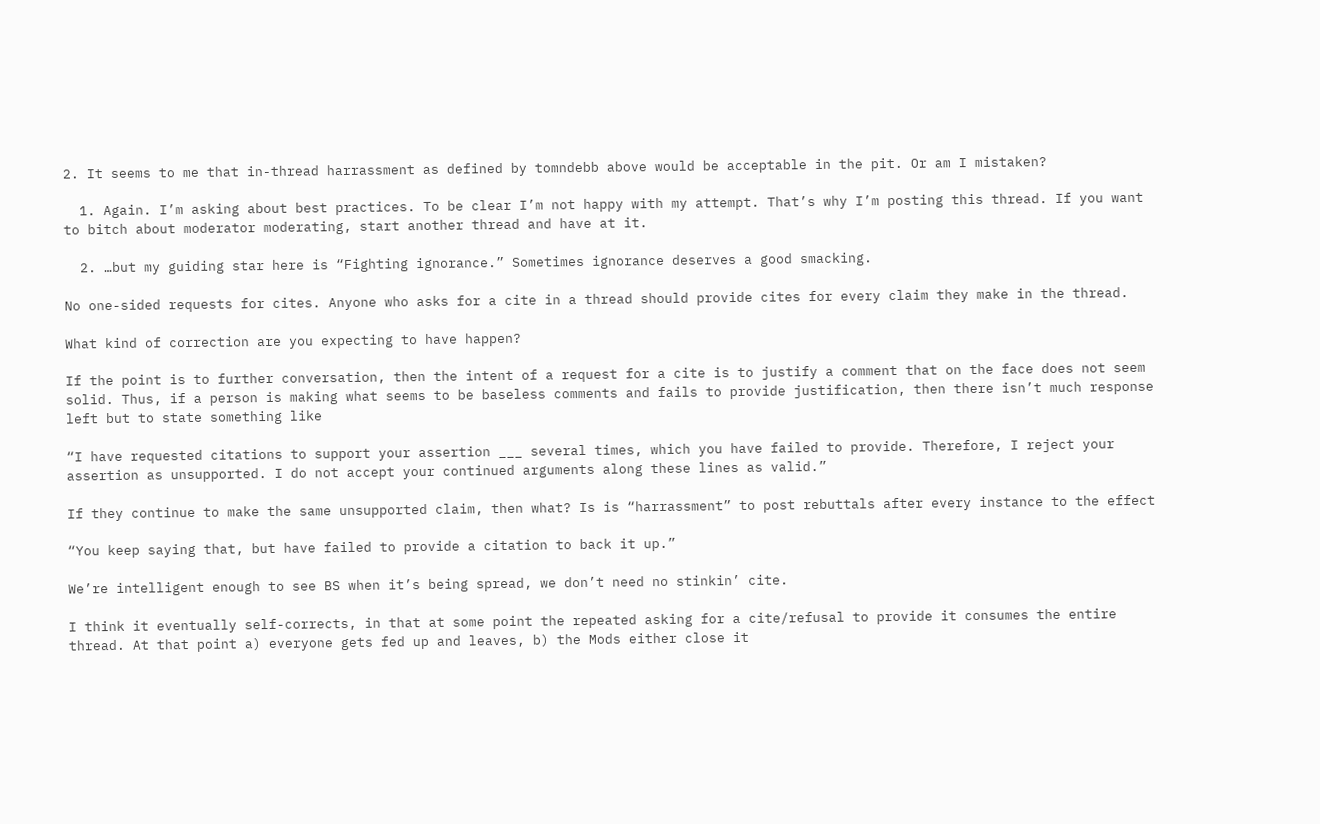2. It seems to me that in-thread harrassment as defined by tomndebb above would be acceptable in the pit. Or am I mistaken?

  1. Again. I’m asking about best practices. To be clear I’m not happy with my attempt. That’s why I’m posting this thread. If you want to bitch about moderator moderating, start another thread and have at it.

  2. …but my guiding star here is “Fighting ignorance.” Sometimes ignorance deserves a good smacking.

No one-sided requests for cites. Anyone who asks for a cite in a thread should provide cites for every claim they make in the thread.

What kind of correction are you expecting to have happen?

If the point is to further conversation, then the intent of a request for a cite is to justify a comment that on the face does not seem solid. Thus, if a person is making what seems to be baseless comments and fails to provide justification, then there isn’t much response left but to state something like

“I have requested citations to support your assertion ___ several times, which you have failed to provide. Therefore, I reject your assertion as unsupported. I do not accept your continued arguments along these lines as valid.”

If they continue to make the same unsupported claim, then what? Is is “harrassment” to post rebuttals after every instance to the effect

“You keep saying that, but have failed to provide a citation to back it up.”

We’re intelligent enough to see BS when it’s being spread, we don’t need no stinkin’ cite.

I think it eventually self-corrects, in that at some point the repeated asking for a cite/refusal to provide it consumes the entire thread. At that point a) everyone gets fed up and leaves, b) the Mods either close it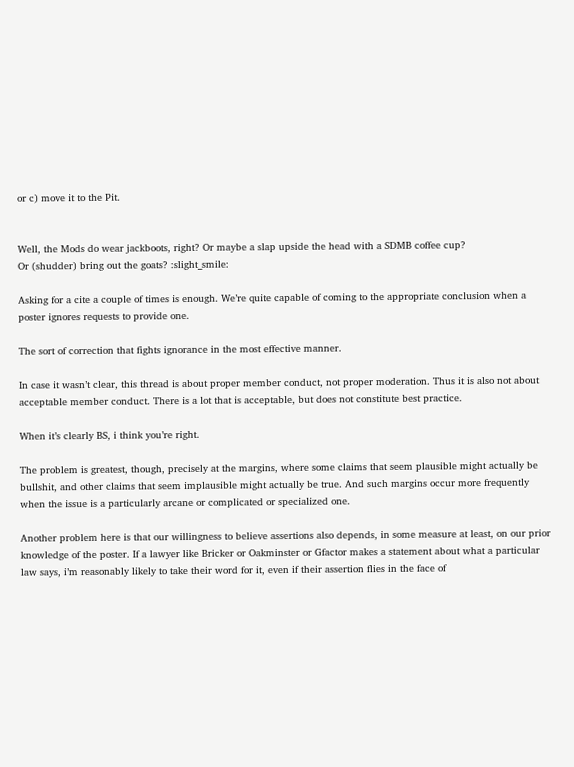or c) move it to the Pit.


Well, the Mods do wear jackboots, right? Or maybe a slap upside the head with a SDMB coffee cup?
Or (shudder) bring out the goats? :slight_smile:

Asking for a cite a couple of times is enough. We’re quite capable of coming to the appropriate conclusion when a poster ignores requests to provide one.

The sort of correction that fights ignorance in the most effective manner.

In case it wasn’t clear, this thread is about proper member conduct, not proper moderation. Thus it is also not about acceptable member conduct. There is a lot that is acceptable, but does not constitute best practice.

When it’s clearly BS, i think you’re right.

The problem is greatest, though, precisely at the margins, where some claims that seem plausible might actually be bullshit, and other claims that seem implausible might actually be true. And such margins occur more frequently when the issue is a particularly arcane or complicated or specialized one.

Another problem here is that our willingness to believe assertions also depends, in some measure at least, on our prior knowledge of the poster. If a lawyer like Bricker or Oakminster or Gfactor makes a statement about what a particular law says, i’m reasonably likely to take their word for it, even if their assertion flies in the face of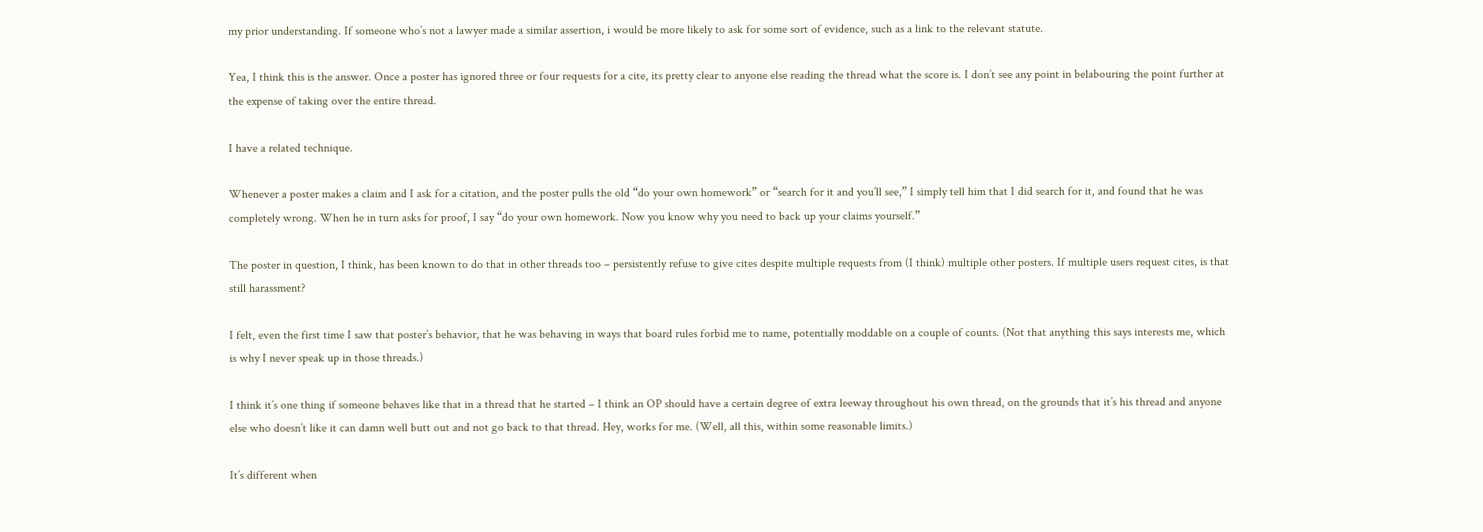my prior understanding. If someone who’s not a lawyer made a similar assertion, i would be more likely to ask for some sort of evidence, such as a link to the relevant statute.

Yea, I think this is the answer. Once a poster has ignored three or four requests for a cite, its pretty clear to anyone else reading the thread what the score is. I don’t see any point in belabouring the point further at the expense of taking over the entire thread.

I have a related technique.

Whenever a poster makes a claim and I ask for a citation, and the poster pulls the old “do your own homework” or “search for it and you’ll see,” I simply tell him that I did search for it, and found that he was completely wrong. When he in turn asks for proof, I say “do your own homework. Now you know why you need to back up your claims yourself.”

The poster in question, I think, has been known to do that in other threads too – persistently refuse to give cites despite multiple requests from (I think) multiple other posters. If multiple users request cites, is that still harassment?

I felt, even the first time I saw that poster’s behavior, that he was behaving in ways that board rules forbid me to name, potentially moddable on a couple of counts. (Not that anything this says interests me, which is why I never speak up in those threads.)

I think it’s one thing if someone behaves like that in a thread that he started – I think an OP should have a certain degree of extra leeway throughout his own thread, on the grounds that it’s his thread and anyone else who doesn’t like it can damn well butt out and not go back to that thread. Hey, works for me. (Well, all this, within some reasonable limits.)

It’s different when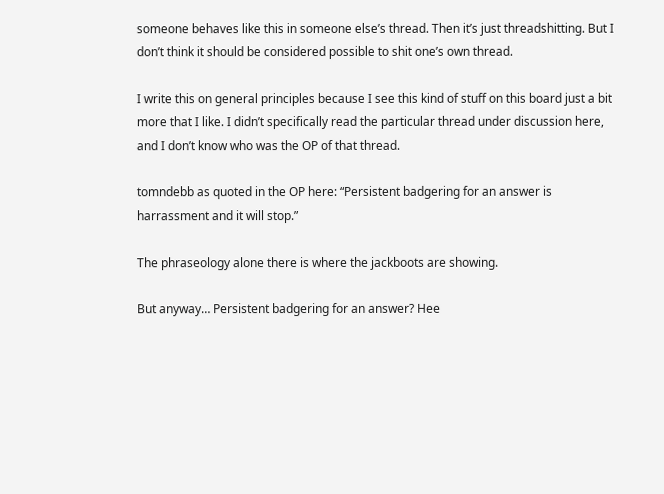someone behaves like this in someone else’s thread. Then it’s just threadshitting. But I don’t think it should be considered possible to shit one’s own thread.

I write this on general principles because I see this kind of stuff on this board just a bit more that I like. I didn’t specifically read the particular thread under discussion here, and I don’t know who was the OP of that thread.

tomndebb as quoted in the OP here: “Persistent badgering for an answer is harrassment and it will stop.”

The phraseology alone there is where the jackboots are showing.

But anyway… Persistent badgering for an answer? Hee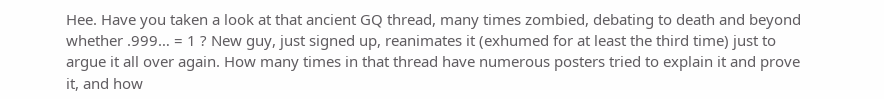Hee. Have you taken a look at that ancient GQ thread, many times zombied, debating to death and beyond whether .999… = 1 ? New guy, just signed up, reanimates it (exhumed for at least the third time) just to argue it all over again. How many times in that thread have numerous posters tried to explain it and prove it, and how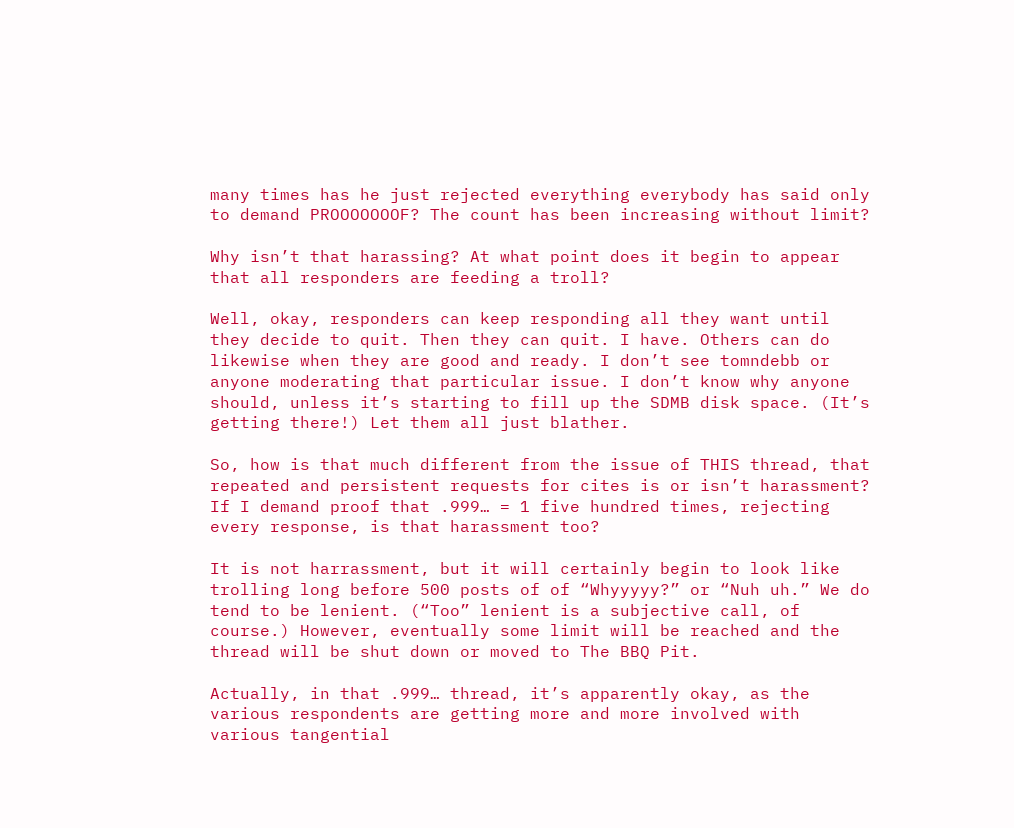many times has he just rejected everything everybody has said only to demand PROOOOOOOF? The count has been increasing without limit?

Why isn’t that harassing? At what point does it begin to appear that all responders are feeding a troll?

Well, okay, responders can keep responding all they want until they decide to quit. Then they can quit. I have. Others can do likewise when they are good and ready. I don’t see tomndebb or anyone moderating that particular issue. I don’t know why anyone should, unless it’s starting to fill up the SDMB disk space. (It’s getting there!) Let them all just blather.

So, how is that much different from the issue of THIS thread, that repeated and persistent requests for cites is or isn’t harassment? If I demand proof that .999… = 1 five hundred times, rejecting every response, is that harassment too?

It is not harrassment, but it will certainly begin to look like trolling long before 500 posts of of “Whyyyyy?” or “Nuh uh.” We do tend to be lenient. (“Too” lenient is a subjective call, of course.) However, eventually some limit will be reached and the thread will be shut down or moved to The BBQ Pit.

Actually, in that .999… thread, it’s apparently okay, as the various respondents are getting more and more involved with various tangential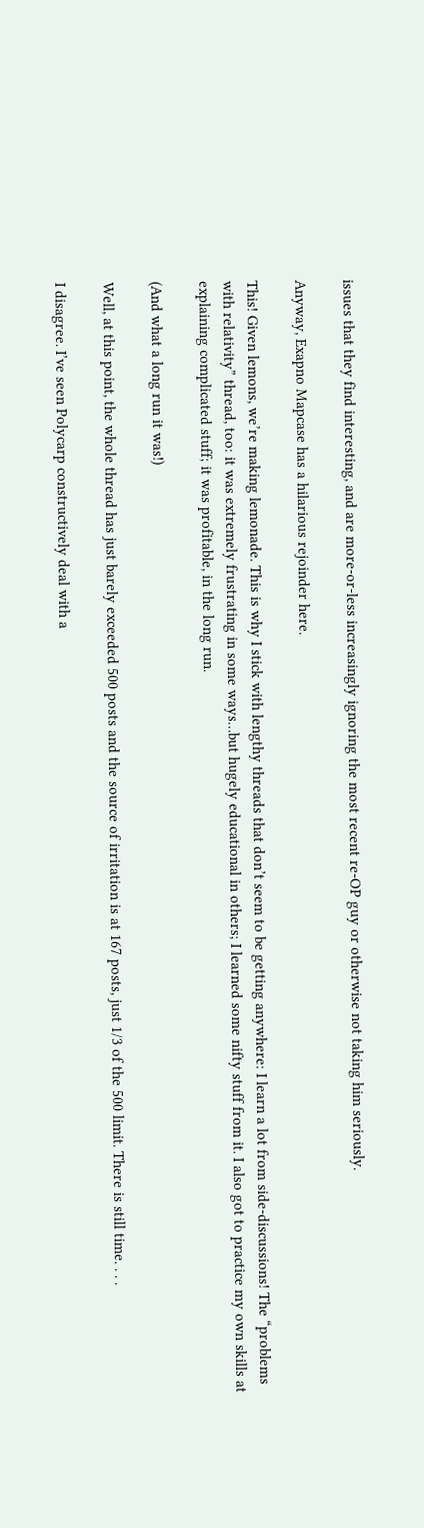issues that they find interesting, and are more-or-less increasingly ignoring the most recent re-OP guy or otherwise not taking him seriously.

Anyway, Exapno Mapcase has a hilarious rejoinder here.

This! Given lemons, we’re making lemonade. This is why I stick with lengthy threads that don’t seem to be getting anywhere: I learn a lot from side-discussions! The “problems with relativity” thread, too: it was extremely frustrating in some ways…but hugely educational in others; I learned some nifty stuff from it. I also got to practice my own skills at explaining complicated stuff; it was profitable, in the long run.

(And what a long run it was!)

Well, at this point, the whole thread has just barely exceeded 500 posts and the source of irritation is at 167 posts, just 1/3 of the 500 limit. There is still time. . . .

I disagree. I’ve seen Polycarp constructively deal with a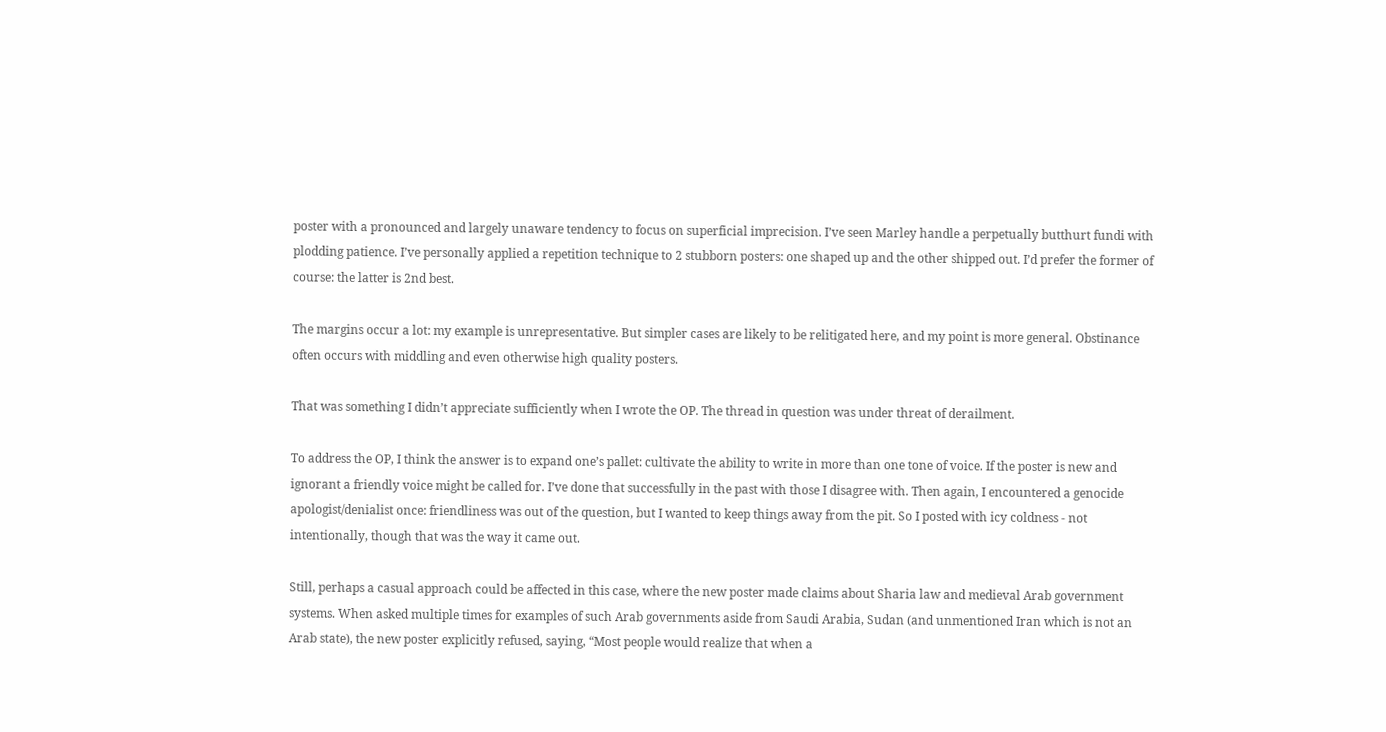poster with a pronounced and largely unaware tendency to focus on superficial imprecision. I’ve seen Marley handle a perpetually butthurt fundi with plodding patience. I’ve personally applied a repetition technique to 2 stubborn posters: one shaped up and the other shipped out. I’d prefer the former of course: the latter is 2nd best.

The margins occur a lot: my example is unrepresentative. But simpler cases are likely to be relitigated here, and my point is more general. Obstinance often occurs with middling and even otherwise high quality posters.

That was something I didn’t appreciate sufficiently when I wrote the OP. The thread in question was under threat of derailment.

To address the OP, I think the answer is to expand one’s pallet: cultivate the ability to write in more than one tone of voice. If the poster is new and ignorant a friendly voice might be called for. I’ve done that successfully in the past with those I disagree with. Then again, I encountered a genocide apologist/denialist once: friendliness was out of the question, but I wanted to keep things away from the pit. So I posted with icy coldness - not intentionally, though that was the way it came out.

Still, perhaps a casual approach could be affected in this case, where the new poster made claims about Sharia law and medieval Arab government systems. When asked multiple times for examples of such Arab governments aside from Saudi Arabia, Sudan (and unmentioned Iran which is not an Arab state), the new poster explicitly refused, saying, “Most people would realize that when a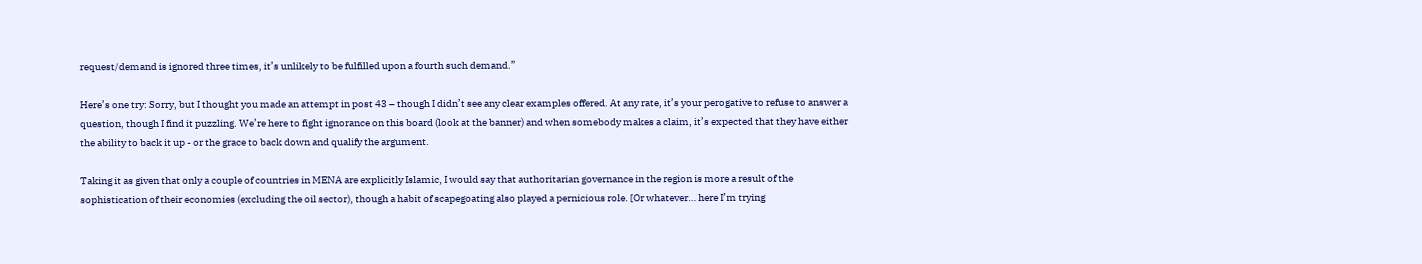request/demand is ignored three times, it’s unlikely to be fulfilled upon a fourth such demand.”

Here’s one try: Sorry, but I thought you made an attempt in post 43 – though I didn’t see any clear examples offered. At any rate, it’s your perogative to refuse to answer a question, though I find it puzzling. We’re here to fight ignorance on this board (look at the banner) and when somebody makes a claim, it’s expected that they have either the ability to back it up - or the grace to back down and qualify the argument.

Taking it as given that only a couple of countries in MENA are explicitly Islamic, I would say that authoritarian governance in the region is more a result of the sophistication of their economies (excluding the oil sector), though a habit of scapegoating also played a pernicious role. [Or whatever… here I’m trying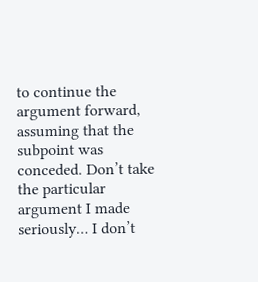to continue the argument forward, assuming that the subpoint was conceded. Don’t take the particular argument I made seriously… I don’t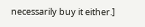necessarily buy it either.]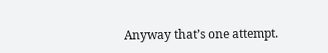Anyway that’s one attempt.